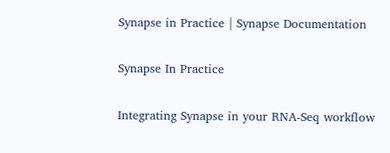Synapse in Practice | Synapse Documentation

Synapse In Practice

Integrating Synapse in your RNA-Seq workflow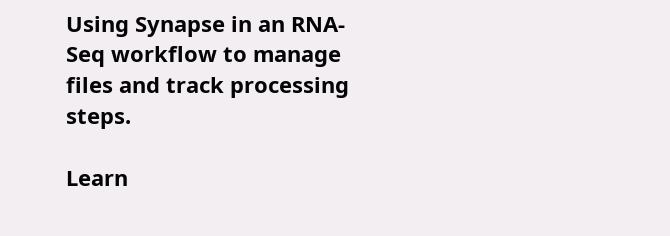Using Synapse in an RNA-Seq workflow to manage files and track processing steps.

Learn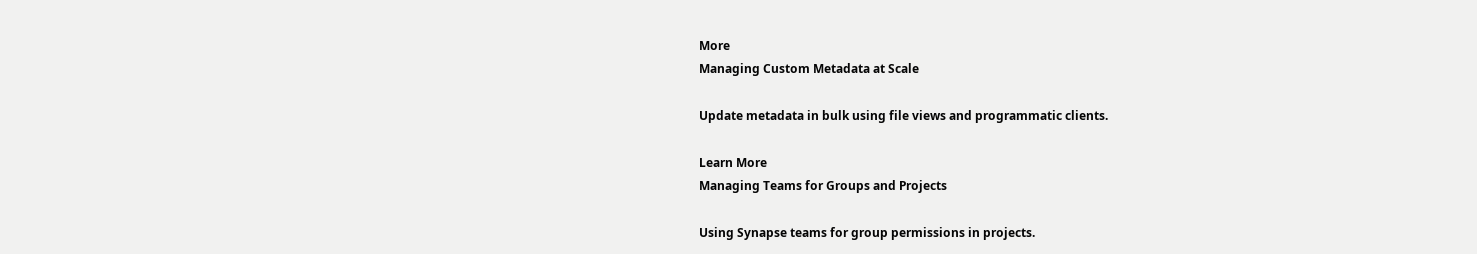More
Managing Custom Metadata at Scale

Update metadata in bulk using file views and programmatic clients.

Learn More
Managing Teams for Groups and Projects

Using Synapse teams for group permissions in projects.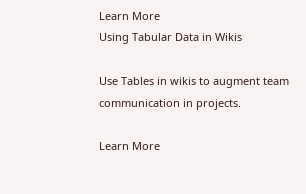Learn More
Using Tabular Data in Wikis

Use Tables in wikis to augment team communication in projects.

Learn More